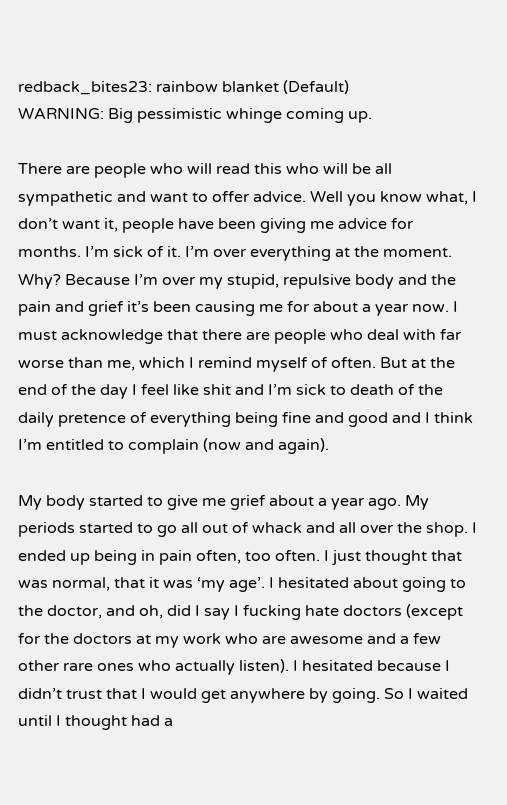redback_bites23: rainbow blanket (Default)
WARNING: Big pessimistic whinge coming up.

There are people who will read this who will be all sympathetic and want to offer advice. Well you know what, I don’t want it, people have been giving me advice for months. I’m sick of it. I’m over everything at the moment. Why? Because I’m over my stupid, repulsive body and the pain and grief it’s been causing me for about a year now. I must acknowledge that there are people who deal with far worse than me, which I remind myself of often. But at the end of the day I feel like shit and I’m sick to death of the daily pretence of everything being fine and good and I think I’m entitled to complain (now and again).

My body started to give me grief about a year ago. My periods started to go all out of whack and all over the shop. I ended up being in pain often, too often. I just thought that was normal, that it was ‘my age’. I hesitated about going to the doctor, and oh, did I say I fucking hate doctors (except for the doctors at my work who are awesome and a few other rare ones who actually listen). I hesitated because I didn’t trust that I would get anywhere by going. So I waited until I thought had a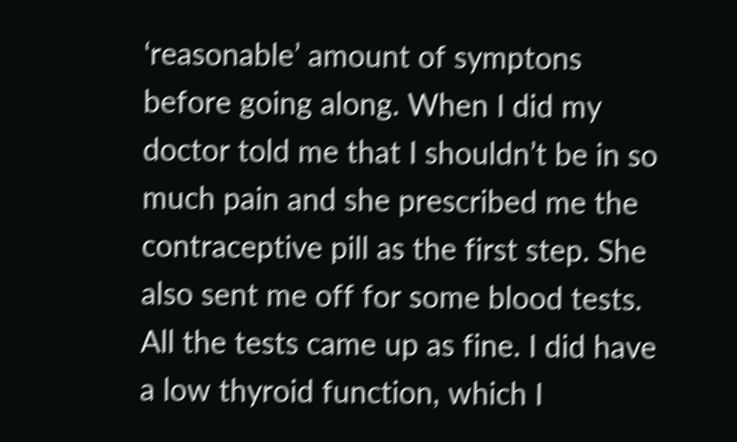‘reasonable’ amount of symptons before going along. When I did my doctor told me that I shouldn’t be in so much pain and she prescribed me the contraceptive pill as the first step. She also sent me off for some blood tests. All the tests came up as fine. I did have a low thyroid function, which I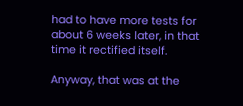had to have more tests for about 6 weeks later, in that time it rectified itself.

Anyway, that was at the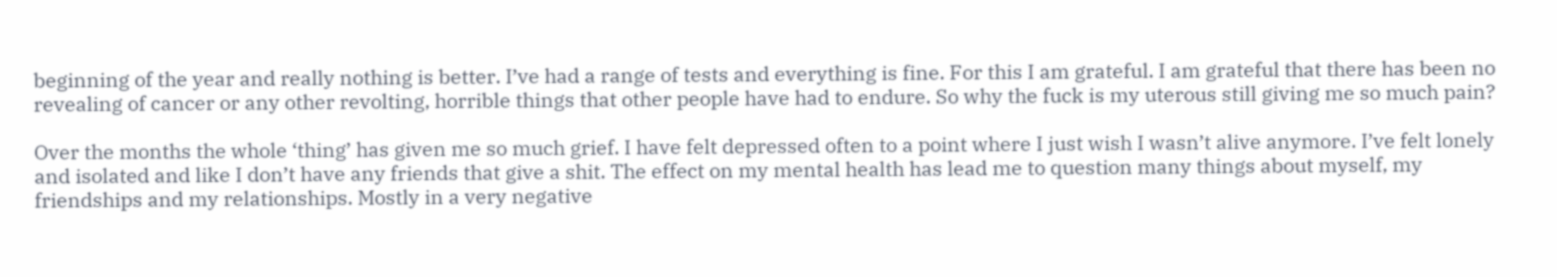beginning of the year and really nothing is better. I’ve had a range of tests and everything is fine. For this I am grateful. I am grateful that there has been no revealing of cancer or any other revolting, horrible things that other people have had to endure. So why the fuck is my uterous still giving me so much pain?

Over the months the whole ‘thing’ has given me so much grief. I have felt depressed often to a point where I just wish I wasn’t alive anymore. I’ve felt lonely and isolated and like I don’t have any friends that give a shit. The effect on my mental health has lead me to question many things about myself, my friendships and my relationships. Mostly in a very negative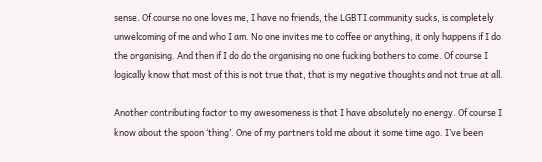sense. Of course no one loves me, I have no friends, the LGBTI community sucks, is completely unwelcoming of me and who I am. No one invites me to coffee or anything, it only happens if I do the organising. And then if I do do the organising no one fucking bothers to come. Of course I logically know that most of this is not true that, that is my negative thoughts and not true at all.

Another contributing factor to my awesomeness is that I have absolutely no energy. Of course I know about the spoon ‘thing’. One of my partners told me about it some time ago. I’ve been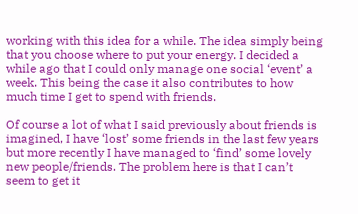working with this idea for a while. The idea simply being that you choose where to put your energy. I decided a while ago that I could only manage one social ‘event’ a week. This being the case it also contributes to how much time I get to spend with friends.

Of course a lot of what I said previously about friends is imagined, I have ‘lost’ some friends in the last few years but more recently I have managed to ‘find’ some lovely new people/friends. The problem here is that I can’t seem to get it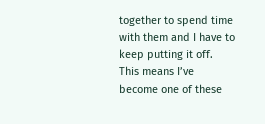together to spend time with them and I have to keep putting it off. This means I’ve become one of these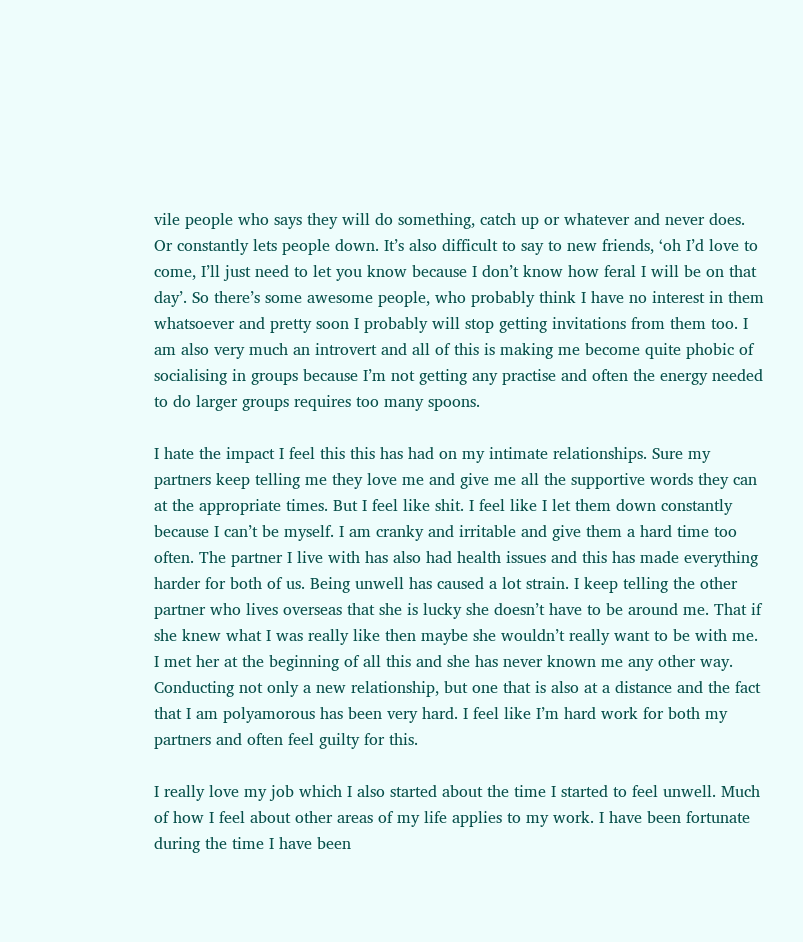vile people who says they will do something, catch up or whatever and never does. Or constantly lets people down. It’s also difficult to say to new friends, ‘oh I’d love to come, I’ll just need to let you know because I don’t know how feral I will be on that day’. So there’s some awesome people, who probably think I have no interest in them whatsoever and pretty soon I probably will stop getting invitations from them too. I am also very much an introvert and all of this is making me become quite phobic of socialising in groups because I’m not getting any practise and often the energy needed to do larger groups requires too many spoons.

I hate the impact I feel this this has had on my intimate relationships. Sure my partners keep telling me they love me and give me all the supportive words they can at the appropriate times. But I feel like shit. I feel like I let them down constantly because I can’t be myself. I am cranky and irritable and give them a hard time too often. The partner I live with has also had health issues and this has made everything harder for both of us. Being unwell has caused a lot strain. I keep telling the other partner who lives overseas that she is lucky she doesn’t have to be around me. That if she knew what I was really like then maybe she wouldn’t really want to be with me. I met her at the beginning of all this and she has never known me any other way. Conducting not only a new relationship, but one that is also at a distance and the fact that I am polyamorous has been very hard. I feel like I’m hard work for both my partners and often feel guilty for this.

I really love my job which I also started about the time I started to feel unwell. Much of how I feel about other areas of my life applies to my work. I have been fortunate during the time I have been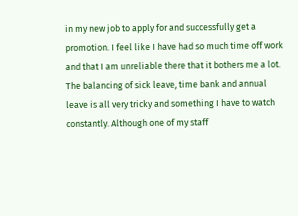in my new job to apply for and successfully get a promotion. I feel like I have had so much time off work and that I am unreliable there that it bothers me a lot. The balancing of sick leave, time bank and annual leave is all very tricky and something I have to watch constantly. Although one of my staff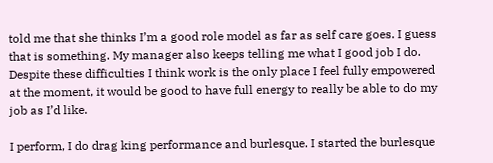told me that she thinks I’m a good role model as far as self care goes. I guess that is something. My manager also keeps telling me what I good job I do. Despite these difficulties I think work is the only place I feel fully empowered at the moment, it would be good to have full energy to really be able to do my job as I’d like.

I perform, I do drag king performance and burlesque. I started the burlesque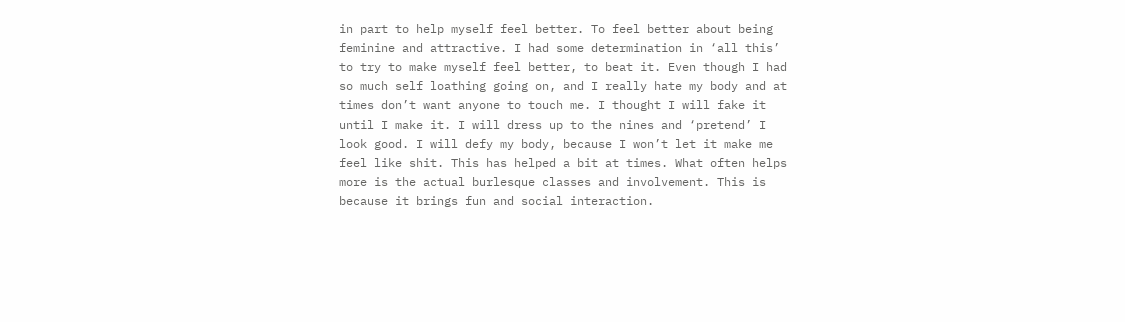in part to help myself feel better. To feel better about being feminine and attractive. I had some determination in ‘all this’ to try to make myself feel better, to beat it. Even though I had so much self loathing going on, and I really hate my body and at times don’t want anyone to touch me. I thought I will fake it until I make it. I will dress up to the nines and ‘pretend’ I look good. I will defy my body, because I won’t let it make me feel like shit. This has helped a bit at times. What often helps more is the actual burlesque classes and involvement. This is because it brings fun and social interaction.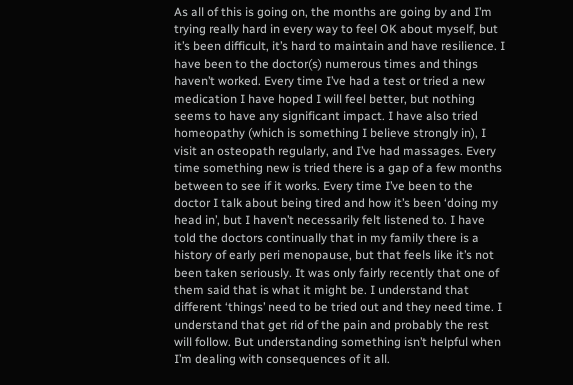As all of this is going on, the months are going by and I’m trying really hard in every way to feel OK about myself, but it’s been difficult, it’s hard to maintain and have resilience. I have been to the doctor(s) numerous times and things haven’t worked. Every time I’ve had a test or tried a new medication I have hoped I will feel better, but nothing seems to have any significant impact. I have also tried homeopathy (which is something I believe strongly in), I visit an osteopath regularly, and I’ve had massages. Every time something new is tried there is a gap of a few months between to see if it works. Every time I’ve been to the doctor I talk about being tired and how it’s been ‘doing my head in’, but I haven’t necessarily felt listened to. I have told the doctors continually that in my family there is a history of early peri menopause, but that feels like it’s not been taken seriously. It was only fairly recently that one of them said that is what it might be. I understand that different ‘things’ need to be tried out and they need time. I understand that get rid of the pain and probably the rest will follow. But understanding something isn’t helpful when I’m dealing with consequences of it all.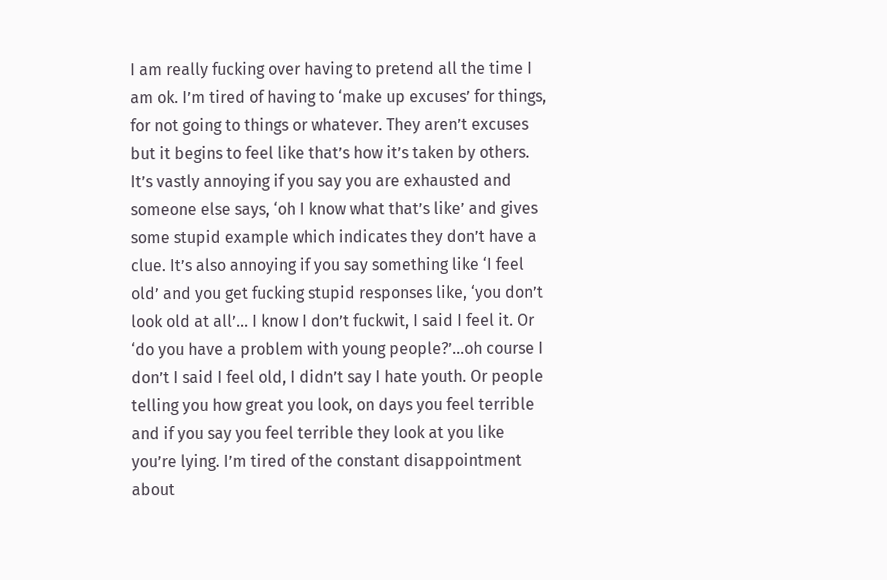I am really fucking over having to pretend all the time I am ok. I’m tired of having to ‘make up excuses’ for things, for not going to things or whatever. They aren’t excuses but it begins to feel like that’s how it’s taken by others. It’s vastly annoying if you say you are exhausted and someone else says, ‘oh I know what that’s like’ and gives some stupid example which indicates they don’t have a clue. It’s also annoying if you say something like ‘I feel old’ and you get fucking stupid responses like, ‘you don’t look old at all’... I know I don’t fuckwit, I said I feel it. Or ‘do you have a problem with young people?’...oh course I don’t I said I feel old, I didn’t say I hate youth. Or people telling you how great you look, on days you feel terrible and if you say you feel terrible they look at you like you’re lying. I’m tired of the constant disappointment about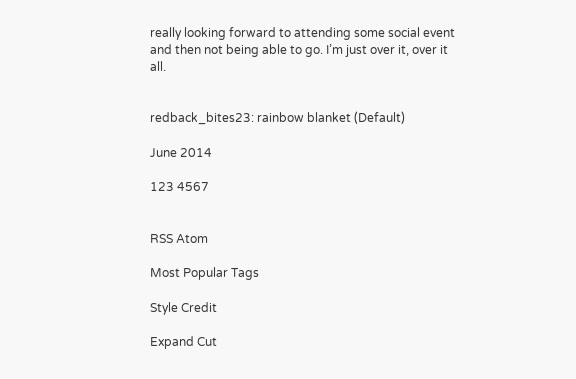really looking forward to attending some social event and then not being able to go. I’m just over it, over it all.


redback_bites23: rainbow blanket (Default)

June 2014

123 4567


RSS Atom

Most Popular Tags

Style Credit

Expand Cut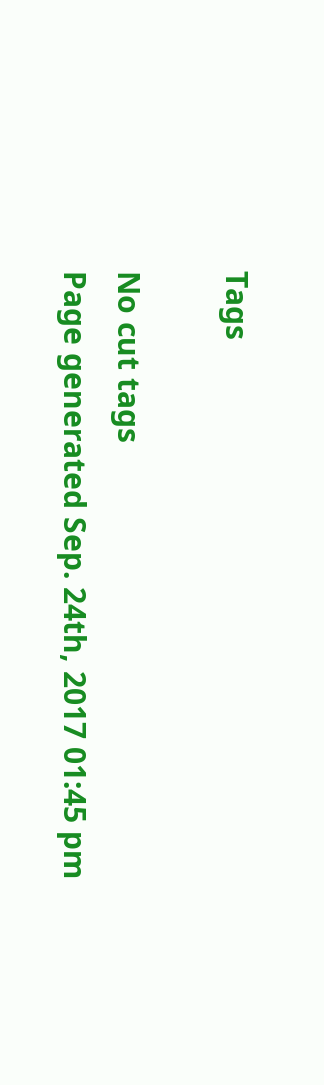Tags

No cut tags
Page generated Sep. 24th, 2017 01:45 pm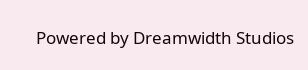Powered by Dreamwidth Studios